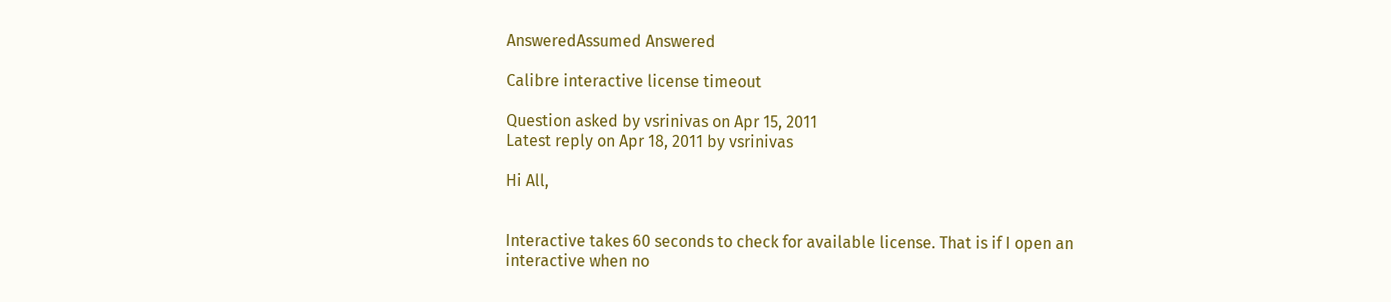AnsweredAssumed Answered

Calibre interactive license timeout

Question asked by vsrinivas on Apr 15, 2011
Latest reply on Apr 18, 2011 by vsrinivas

Hi All,


Interactive takes 60 seconds to check for available license. That is if I open an interactive when no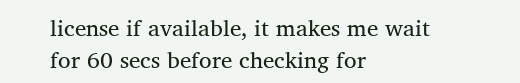license if available, it makes me wait for 60 secs before checking for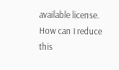available license. How can I reduce this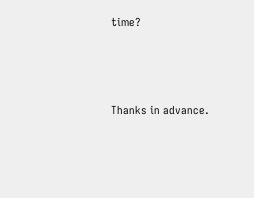time?




Thanks in advance.